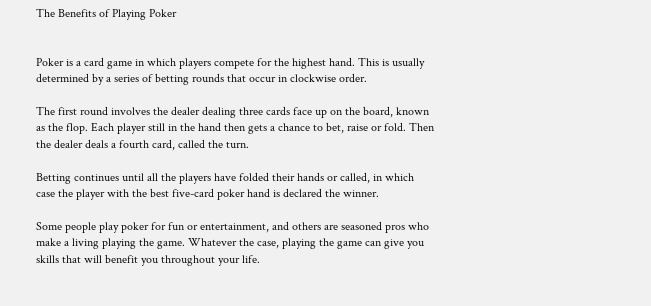The Benefits of Playing Poker


Poker is a card game in which players compete for the highest hand. This is usually determined by a series of betting rounds that occur in clockwise order.

The first round involves the dealer dealing three cards face up on the board, known as the flop. Each player still in the hand then gets a chance to bet, raise or fold. Then the dealer deals a fourth card, called the turn.

Betting continues until all the players have folded their hands or called, in which case the player with the best five-card poker hand is declared the winner.

Some people play poker for fun or entertainment, and others are seasoned pros who make a living playing the game. Whatever the case, playing the game can give you skills that will benefit you throughout your life.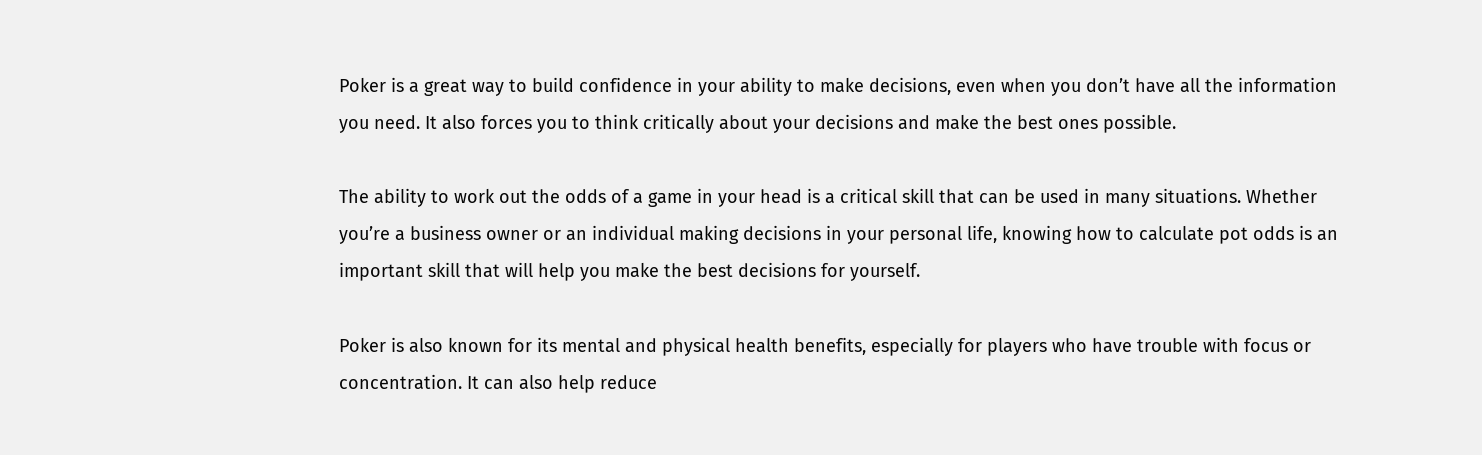Poker is a great way to build confidence in your ability to make decisions, even when you don’t have all the information you need. It also forces you to think critically about your decisions and make the best ones possible.

The ability to work out the odds of a game in your head is a critical skill that can be used in many situations. Whether you’re a business owner or an individual making decisions in your personal life, knowing how to calculate pot odds is an important skill that will help you make the best decisions for yourself.

Poker is also known for its mental and physical health benefits, especially for players who have trouble with focus or concentration. It can also help reduce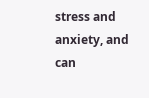stress and anxiety, and can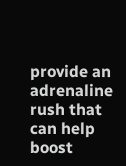provide an adrenaline rush that can help boost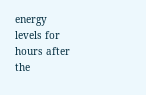energy levels for hours after the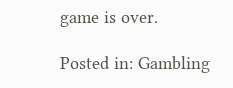game is over.

Posted in: Gambling